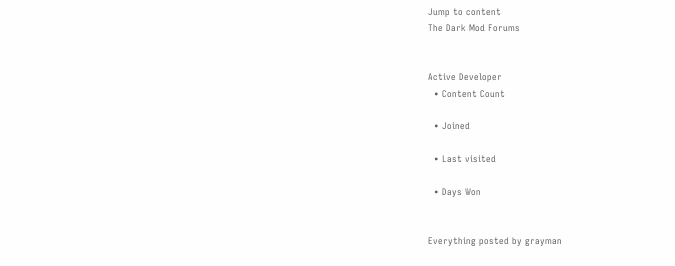Jump to content
The Dark Mod Forums


Active Developer
  • Content Count

  • Joined

  • Last visited

  • Days Won


Everything posted by grayman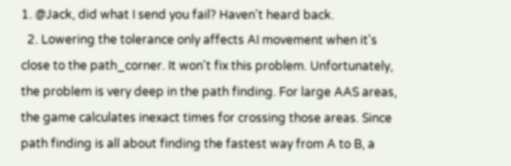1. @Jack, did what I send you fail? Haven't heard back.
  2. Lowering the tolerance only affects AI movement when it's close to the path_corner. It won't fix this problem. Unfortunately, the problem is very deep in the path finding. For large AAS areas, the game calculates inexact times for crossing those areas. Since path finding is all about finding the fastest way from A to B, a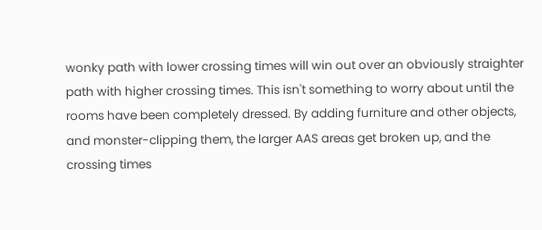wonky path with lower crossing times will win out over an obviously straighter path with higher crossing times. This isn't something to worry about until the rooms have been completely dressed. By adding furniture and other objects, and monster-clipping them, the larger AAS areas get broken up, and the crossing times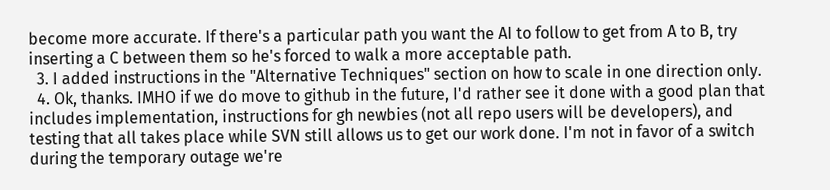become more accurate. If there's a particular path you want the AI to follow to get from A to B, try inserting a C between them so he's forced to walk a more acceptable path.
  3. I added instructions in the "Alternative Techniques" section on how to scale in one direction only.
  4. Ok, thanks. IMHO if we do move to github in the future, I'd rather see it done with a good plan that includes implementation, instructions for gh newbies (not all repo users will be developers), and testing that all takes place while SVN still allows us to get our work done. I'm not in favor of a switch during the temporary outage we're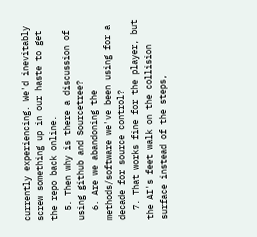currently experiencing. We'd inevitably screw something up in our haste to get the repo back online.
  5. Then why is there a discussion of using github and Sourcetree?
  6. Are we abandoning the methods/software we've been using for a decade for source control?
  7. That works fine for the player, but the AI's feet walk on the collision surface instead of the steps,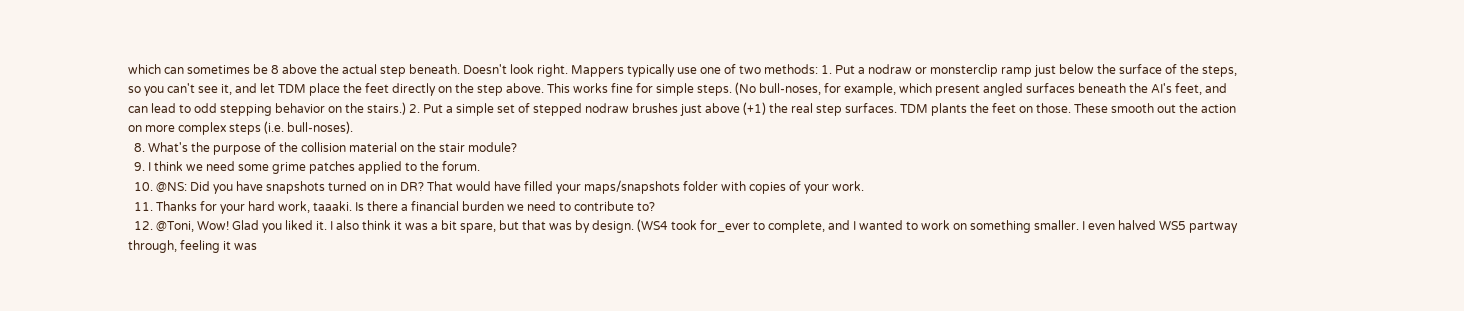which can sometimes be 8 above the actual step beneath. Doesn't look right. Mappers typically use one of two methods: 1. Put a nodraw or monsterclip ramp just below the surface of the steps, so you can't see it, and let TDM place the feet directly on the step above. This works fine for simple steps. (No bull-noses, for example, which present angled surfaces beneath the AI's feet, and can lead to odd stepping behavior on the stairs.) 2. Put a simple set of stepped nodraw brushes just above (+1) the real step surfaces. TDM plants the feet on those. These smooth out the action on more complex steps (i.e. bull-noses).
  8. What's the purpose of the collision material on the stair module?
  9. I think we need some grime patches applied to the forum.
  10. @NS: Did you have snapshots turned on in DR? That would have filled your maps/snapshots folder with copies of your work.
  11. Thanks for your hard work, taaaki. Is there a financial burden we need to contribute to?
  12. @Toni, Wow! Glad you liked it. I also think it was a bit spare, but that was by design. (WS4 took for_ever to complete, and I wanted to work on something smaller. I even halved WS5 partway through, feeling it was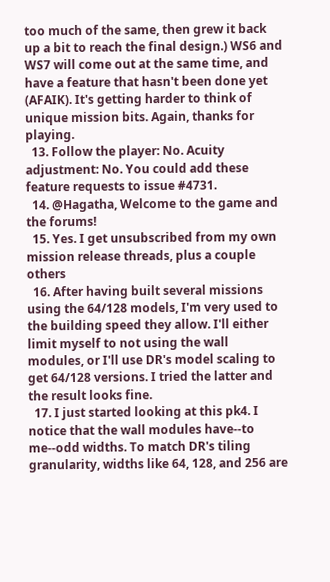too much of the same, then grew it back up a bit to reach the final design.) WS6 and WS7 will come out at the same time, and have a feature that hasn't been done yet (AFAIK). It's getting harder to think of unique mission bits. Again, thanks for playing.
  13. Follow the player: No. Acuity adjustment: No. You could add these feature requests to issue #4731.
  14. @Hagatha, Welcome to the game and the forums!
  15. Yes. I get unsubscribed from my own mission release threads, plus a couple others
  16. After having built several missions using the 64/128 models, I'm very used to the building speed they allow. I'll either limit myself to not using the wall modules, or I'll use DR's model scaling to get 64/128 versions. I tried the latter and the result looks fine.
  17. I just started looking at this pk4. I notice that the wall modules have--to me--odd widths. To match DR's tiling granularity, widths like 64, 128, and 256 are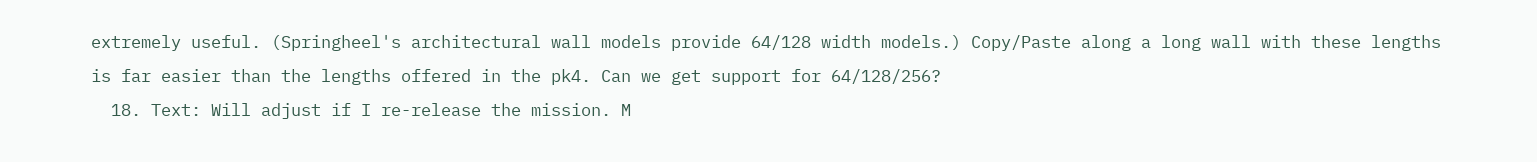extremely useful. (Springheel's architectural wall models provide 64/128 width models.) Copy/Paste along a long wall with these lengths is far easier than the lengths offered in the pk4. Can we get support for 64/128/256?
  18. Text: Will adjust if I re-release the mission. M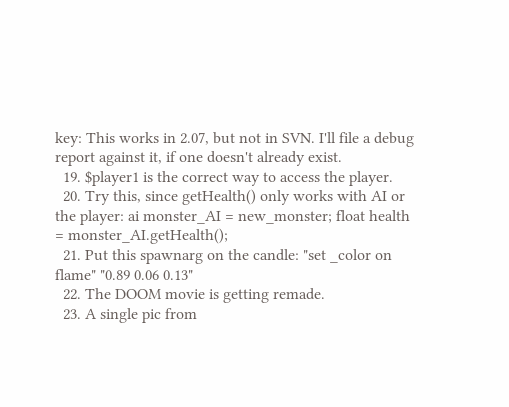key: This works in 2.07, but not in SVN. I'll file a debug report against it, if one doesn't already exist.
  19. $player1 is the correct way to access the player.
  20. Try this, since getHealth() only works with AI or the player: ai monster_AI = new_monster; float health = monster_AI.getHealth();
  21. Put this spawnarg on the candle: "set _color on flame" "0.89 0.06 0.13"
  22. The DOOM movie is getting remade.
  23. A single pic from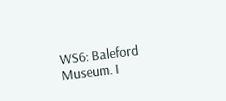WS6: Baleford Museum. I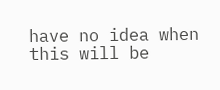have no idea when this will be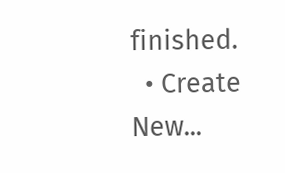finished.
  • Create New...